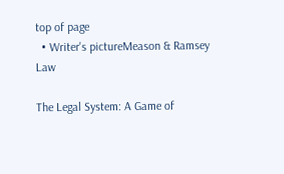top of page
  • Writer's pictureMeason & Ramsey Law

The Legal System: A Game of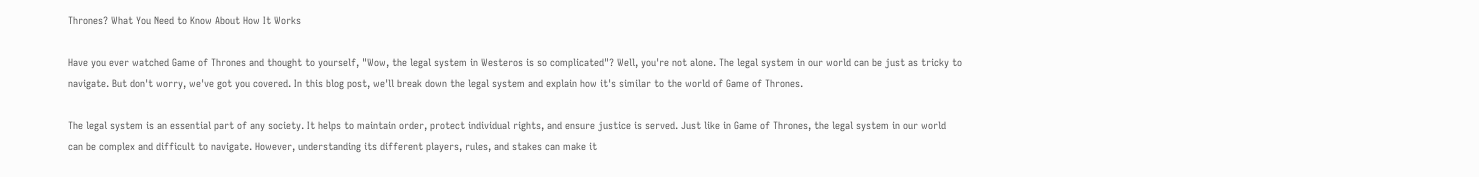Thrones? What You Need to Know About How It Works

Have you ever watched Game of Thrones and thought to yourself, "Wow, the legal system in Westeros is so complicated"? Well, you're not alone. The legal system in our world can be just as tricky to navigate. But don't worry, we've got you covered. In this blog post, we'll break down the legal system and explain how it's similar to the world of Game of Thrones.

The legal system is an essential part of any society. It helps to maintain order, protect individual rights, and ensure justice is served. Just like in Game of Thrones, the legal system in our world can be complex and difficult to navigate. However, understanding its different players, rules, and stakes can make it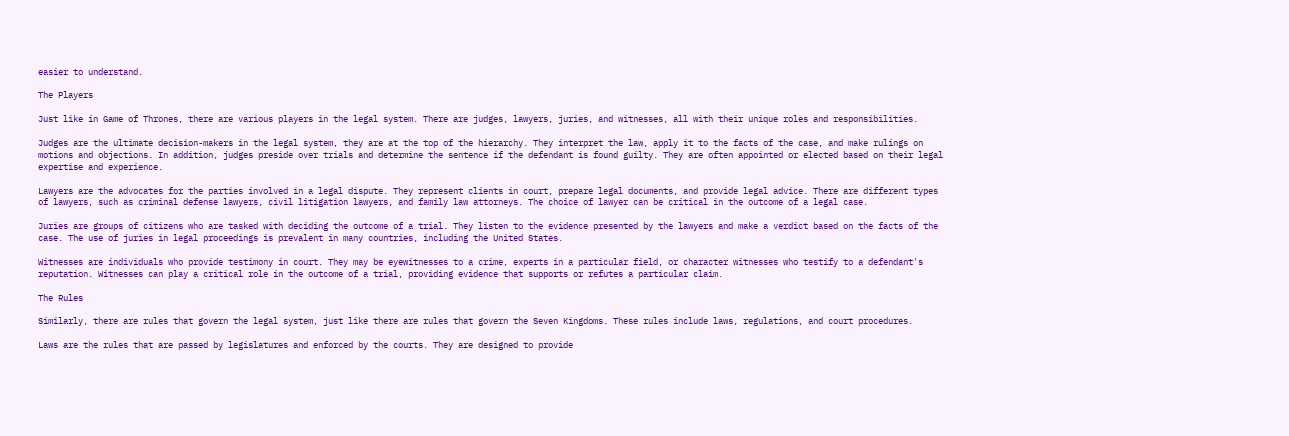easier to understand.

The Players

Just like in Game of Thrones, there are various players in the legal system. There are judges, lawyers, juries, and witnesses, all with their unique roles and responsibilities.

Judges are the ultimate decision-makers in the legal system, they are at the top of the hierarchy. They interpret the law, apply it to the facts of the case, and make rulings on motions and objections. In addition, judges preside over trials and determine the sentence if the defendant is found guilty. They are often appointed or elected based on their legal expertise and experience.

Lawyers are the advocates for the parties involved in a legal dispute. They represent clients in court, prepare legal documents, and provide legal advice. There are different types of lawyers, such as criminal defense lawyers, civil litigation lawyers, and family law attorneys. The choice of lawyer can be critical in the outcome of a legal case.

Juries are groups of citizens who are tasked with deciding the outcome of a trial. They listen to the evidence presented by the lawyers and make a verdict based on the facts of the case. The use of juries in legal proceedings is prevalent in many countries, including the United States.

Witnesses are individuals who provide testimony in court. They may be eyewitnesses to a crime, experts in a particular field, or character witnesses who testify to a defendant's reputation. Witnesses can play a critical role in the outcome of a trial, providing evidence that supports or refutes a particular claim.

The Rules

Similarly, there are rules that govern the legal system, just like there are rules that govern the Seven Kingdoms. These rules include laws, regulations, and court procedures.

Laws are the rules that are passed by legislatures and enforced by the courts. They are designed to provide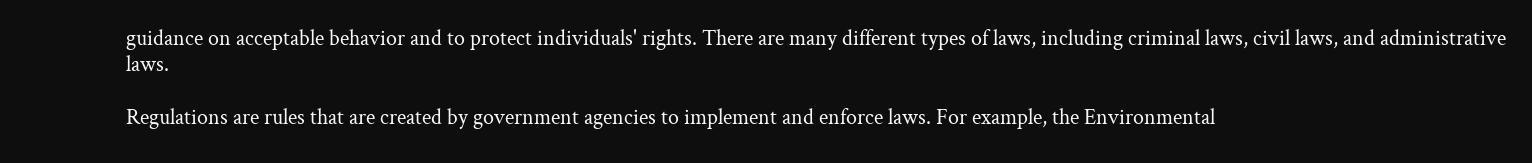guidance on acceptable behavior and to protect individuals' rights. There are many different types of laws, including criminal laws, civil laws, and administrative laws.

Regulations are rules that are created by government agencies to implement and enforce laws. For example, the Environmental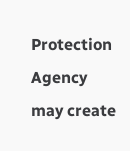Protection Agency may create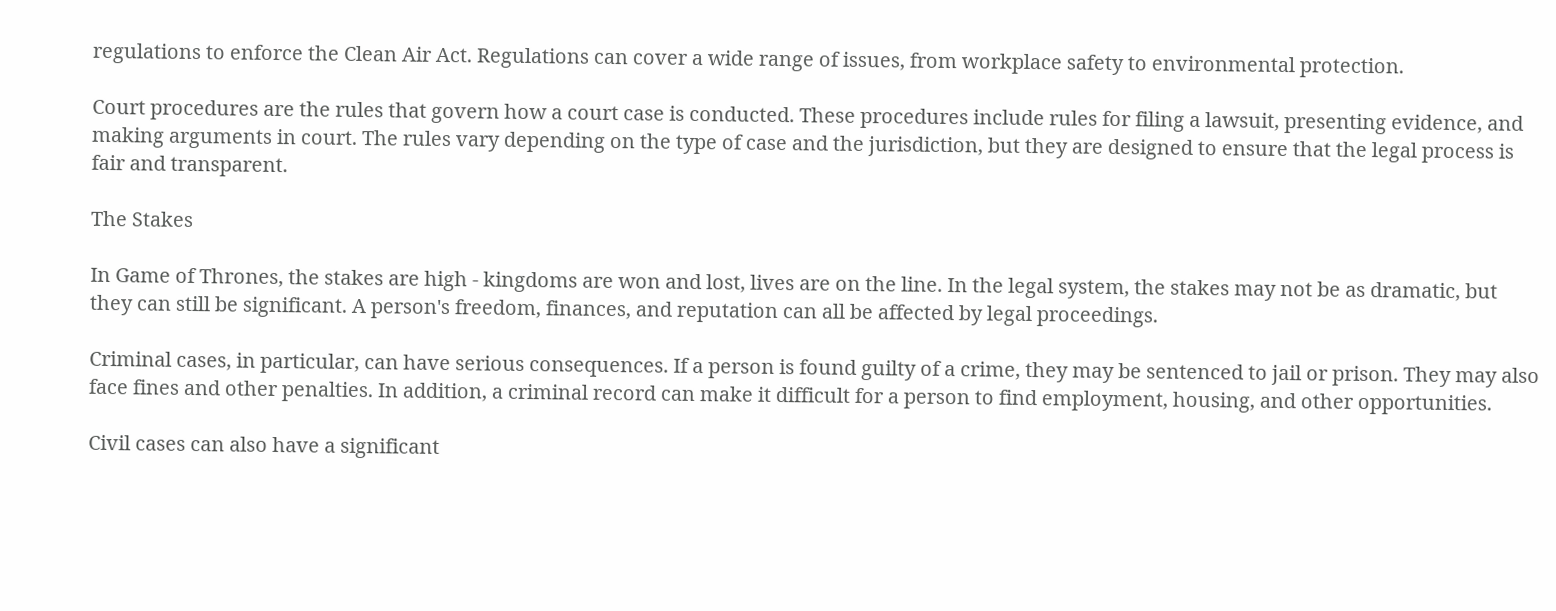regulations to enforce the Clean Air Act. Regulations can cover a wide range of issues, from workplace safety to environmental protection.

Court procedures are the rules that govern how a court case is conducted. These procedures include rules for filing a lawsuit, presenting evidence, and making arguments in court. The rules vary depending on the type of case and the jurisdiction, but they are designed to ensure that the legal process is fair and transparent.

The Stakes

In Game of Thrones, the stakes are high - kingdoms are won and lost, lives are on the line. In the legal system, the stakes may not be as dramatic, but they can still be significant. A person's freedom, finances, and reputation can all be affected by legal proceedings.

Criminal cases, in particular, can have serious consequences. If a person is found guilty of a crime, they may be sentenced to jail or prison. They may also face fines and other penalties. In addition, a criminal record can make it difficult for a person to find employment, housing, and other opportunities.

Civil cases can also have a significant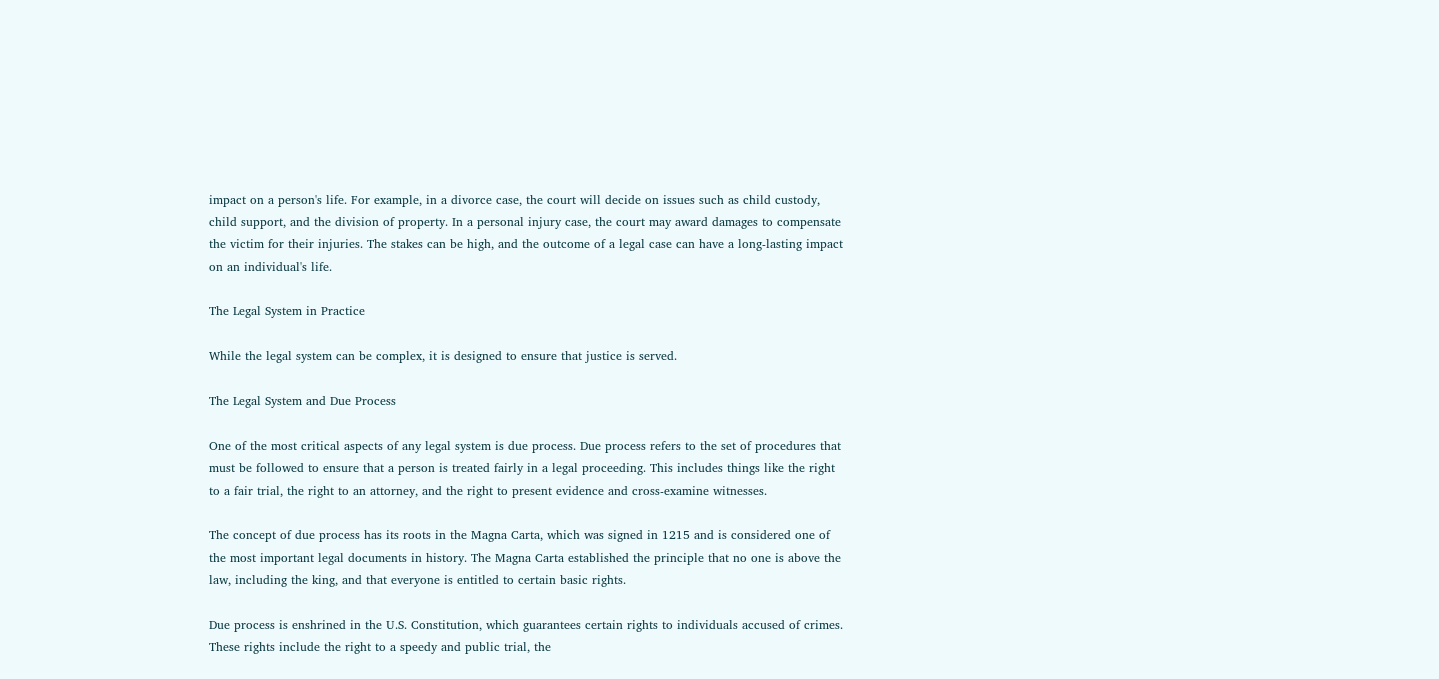impact on a person's life. For example, in a divorce case, the court will decide on issues such as child custody, child support, and the division of property. In a personal injury case, the court may award damages to compensate the victim for their injuries. The stakes can be high, and the outcome of a legal case can have a long-lasting impact on an individual's life.

The Legal System in Practice

While the legal system can be complex, it is designed to ensure that justice is served.

The Legal System and Due Process

One of the most critical aspects of any legal system is due process. Due process refers to the set of procedures that must be followed to ensure that a person is treated fairly in a legal proceeding. This includes things like the right to a fair trial, the right to an attorney, and the right to present evidence and cross-examine witnesses.

The concept of due process has its roots in the Magna Carta, which was signed in 1215 and is considered one of the most important legal documents in history. The Magna Carta established the principle that no one is above the law, including the king, and that everyone is entitled to certain basic rights.

Due process is enshrined in the U.S. Constitution, which guarantees certain rights to individuals accused of crimes. These rights include the right to a speedy and public trial, the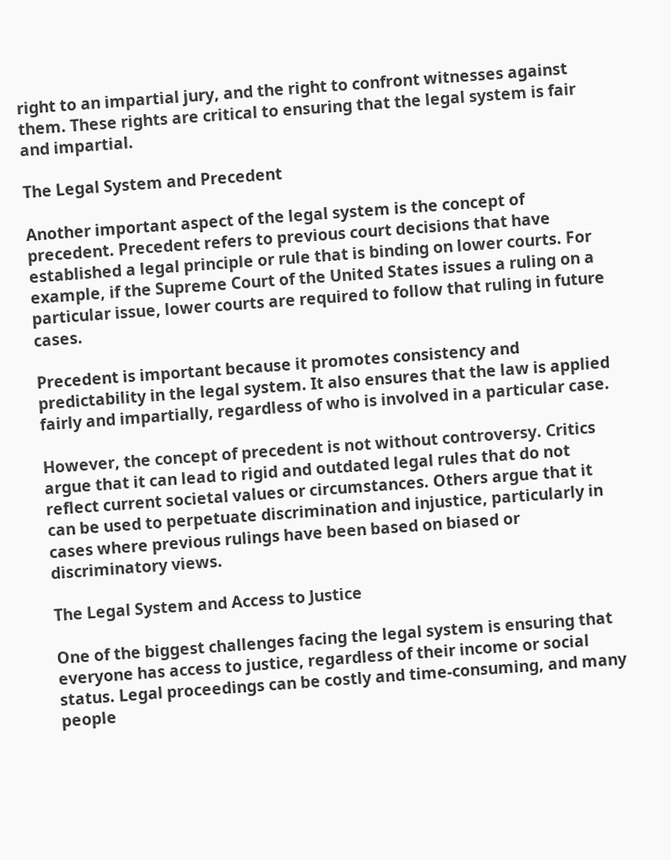right to an impartial jury, and the right to confront witnesses against them. These rights are critical to ensuring that the legal system is fair and impartial.

The Legal System and Precedent

Another important aspect of the legal system is the concept of precedent. Precedent refers to previous court decisions that have established a legal principle or rule that is binding on lower courts. For example, if the Supreme Court of the United States issues a ruling on a particular issue, lower courts are required to follow that ruling in future cases.

Precedent is important because it promotes consistency and predictability in the legal system. It also ensures that the law is applied fairly and impartially, regardless of who is involved in a particular case.

However, the concept of precedent is not without controversy. Critics argue that it can lead to rigid and outdated legal rules that do not reflect current societal values or circumstances. Others argue that it can be used to perpetuate discrimination and injustice, particularly in cases where previous rulings have been based on biased or discriminatory views.

The Legal System and Access to Justice

One of the biggest challenges facing the legal system is ensuring that everyone has access to justice, regardless of their income or social status. Legal proceedings can be costly and time-consuming, and many people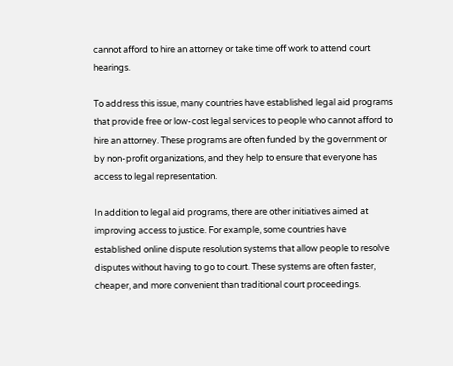cannot afford to hire an attorney or take time off work to attend court hearings.

To address this issue, many countries have established legal aid programs that provide free or low-cost legal services to people who cannot afford to hire an attorney. These programs are often funded by the government or by non-profit organizations, and they help to ensure that everyone has access to legal representation.

In addition to legal aid programs, there are other initiatives aimed at improving access to justice. For example, some countries have established online dispute resolution systems that allow people to resolve disputes without having to go to court. These systems are often faster, cheaper, and more convenient than traditional court proceedings.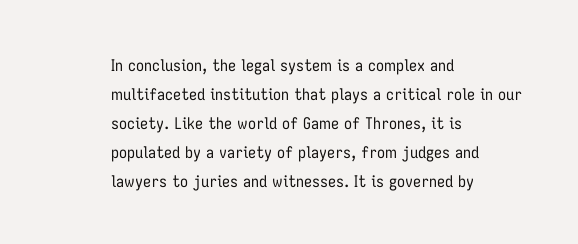In conclusion, the legal system is a complex and multifaceted institution that plays a critical role in our society. Like the world of Game of Thrones, it is populated by a variety of players, from judges and lawyers to juries and witnesses. It is governed by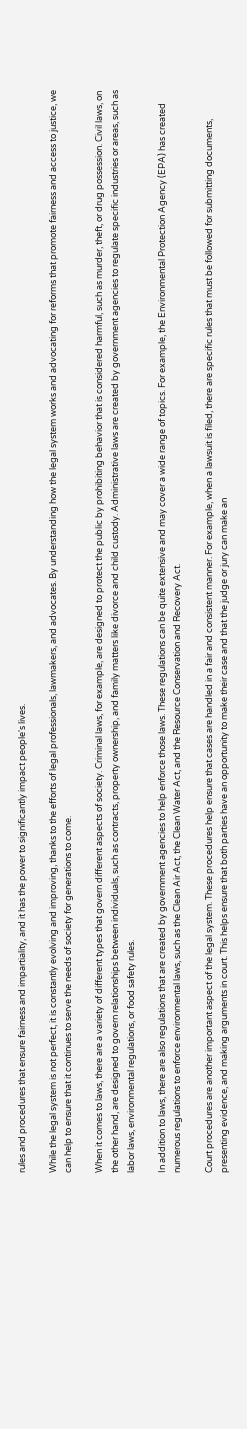rules and procedures that ensure fairness and impartiality, and it has the power to significantly impact people's lives.

While the legal system is not perfect, it is constantly evolving and improving, thanks to the efforts of legal professionals, lawmakers, and advocates. By understanding how the legal system works and advocating for reforms that promote fairness and access to justice, we can help to ensure that it continues to serve the needs of society for generations to come.

When it comes to laws, there are a variety of different types that govern different aspects of society. Criminal laws, for example, are designed to protect the public by prohibiting behavior that is considered harmful, such as murder, theft, or drug possession. Civil laws, on the other hand, are designed to govern relationships between individuals, such as contracts, property ownership, and family matters like divorce and child custody. Administrative laws are created by government agencies to regulate specific industries or areas, such as labor laws, environmental regulations, or food safety rules.

In addition to laws, there are also regulations that are created by government agencies to help enforce those laws. These regulations can be quite extensive and may cover a wide range of topics. For example, the Environmental Protection Agency (EPA) has created numerous regulations to enforce environmental laws, such as the Clean Air Act, the Clean Water Act, and the Resource Conservation and Recovery Act.

Court procedures are another important aspect of the legal system. These procedures help ensure that cases are handled in a fair and consistent manner. For example, when a lawsuit is filed, there are specific rules that must be followed for submitting documents, presenting evidence, and making arguments in court. This helps ensure that both parties have an opportunity to make their case and that the judge or jury can make an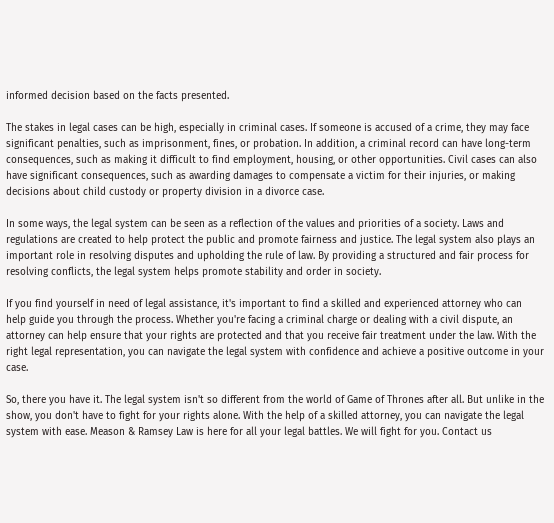informed decision based on the facts presented.

The stakes in legal cases can be high, especially in criminal cases. If someone is accused of a crime, they may face significant penalties, such as imprisonment, fines, or probation. In addition, a criminal record can have long-term consequences, such as making it difficult to find employment, housing, or other opportunities. Civil cases can also have significant consequences, such as awarding damages to compensate a victim for their injuries, or making decisions about child custody or property division in a divorce case.

In some ways, the legal system can be seen as a reflection of the values and priorities of a society. Laws and regulations are created to help protect the public and promote fairness and justice. The legal system also plays an important role in resolving disputes and upholding the rule of law. By providing a structured and fair process for resolving conflicts, the legal system helps promote stability and order in society.

If you find yourself in need of legal assistance, it's important to find a skilled and experienced attorney who can help guide you through the process. Whether you're facing a criminal charge or dealing with a civil dispute, an attorney can help ensure that your rights are protected and that you receive fair treatment under the law. With the right legal representation, you can navigate the legal system with confidence and achieve a positive outcome in your case.

So, there you have it. The legal system isn't so different from the world of Game of Thrones after all. But unlike in the show, you don't have to fight for your rights alone. With the help of a skilled attorney, you can navigate the legal system with ease. Meason & Ramsey Law is here for all your legal battles. We will fight for you. Contact us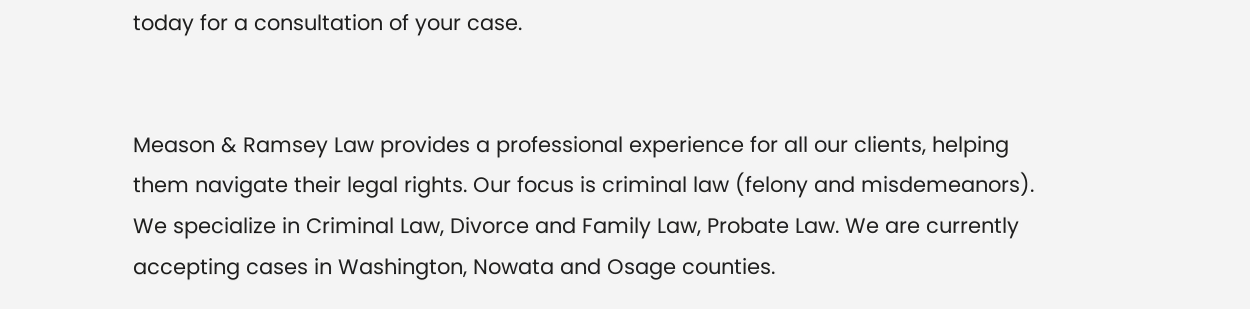today for a consultation of your case.


Meason & Ramsey Law provides a professional experience for all our clients, helping them navigate their legal rights. Our focus is criminal law (felony and misdemeanors). We specialize in Criminal Law, Divorce and Family Law, Probate Law. We are currently accepting cases in Washington, Nowata and Osage counties.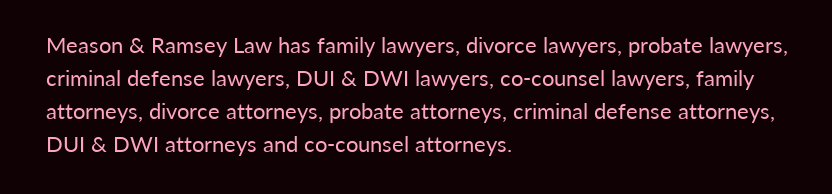Meason & Ramsey Law has family lawyers, divorce lawyers, probate lawyers, criminal defense lawyers, DUI & DWI lawyers, co-counsel lawyers, family attorneys, divorce attorneys, probate attorneys, criminal defense attorneys, DUI & DWI attorneys and co-counsel attorneys.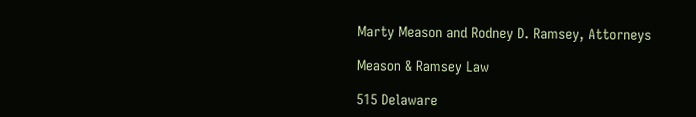Marty Meason and Rodney D. Ramsey, Attorneys

Meason & Ramsey Law

515 Delaware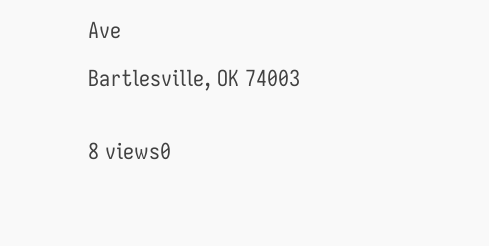Ave

Bartlesville, OK 74003


8 views0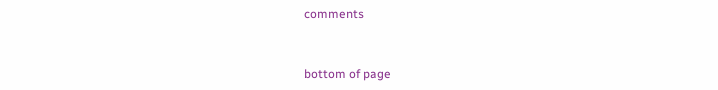comments


bottom of page